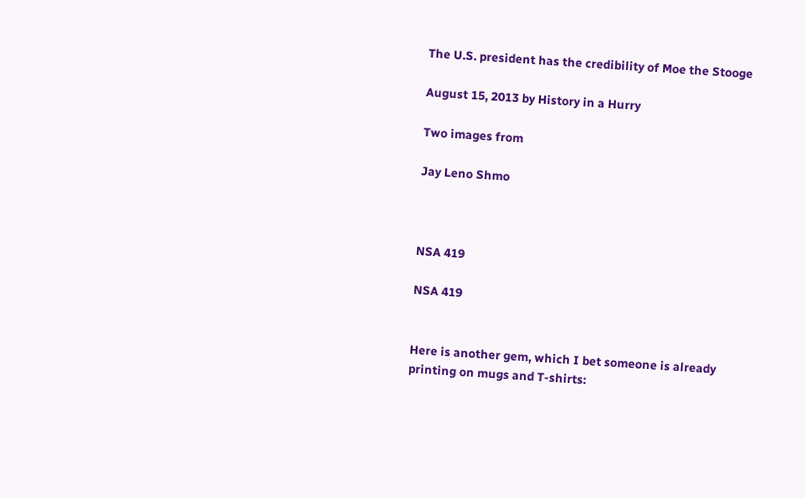The U.S. president has the credibility of Moe the Stooge

August 15, 2013 by History in a Hurry

Two images from

Jay Leno Shmo



NSA 419

NSA 419


Here is another gem, which I bet someone is already printing on mugs and T-shirts: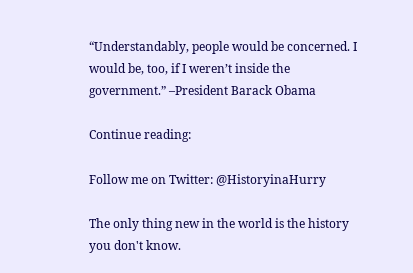“Understandably, people would be concerned. I would be, too, if I weren’t inside the government.” –President Barack Obama

Continue reading:

Follow me on Twitter: @HistoryinaHurry

The only thing new in the world is the history you don't know.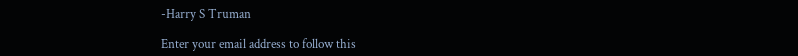-Harry S Truman

Enter your email address to follow this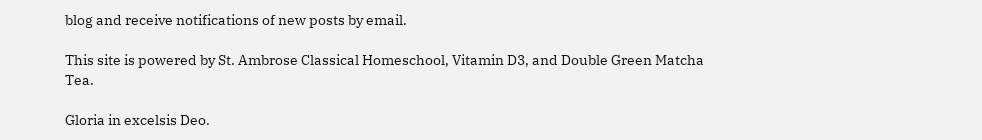blog and receive notifications of new posts by email.

This site is powered by St. Ambrose Classical Homeschool, Vitamin D3, and Double Green Matcha Tea.

Gloria in excelsis Deo.